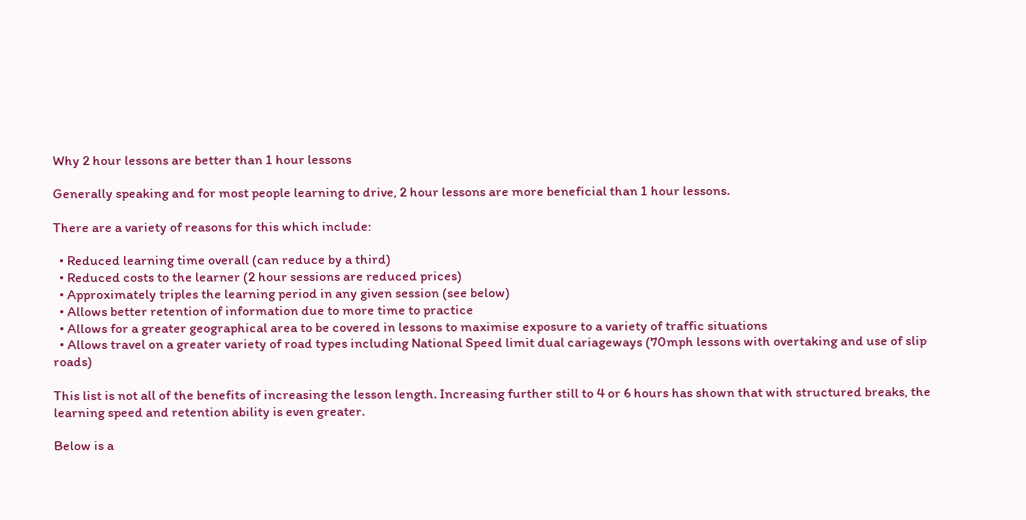Why 2 hour lessons are better than 1 hour lessons

Generally speaking and for most people learning to drive, 2 hour lessons are more beneficial than 1 hour lessons.

There are a variety of reasons for this which include:

  • Reduced learning time overall (can reduce by a third)
  • Reduced costs to the learner (2 hour sessions are reduced prices)
  • Approximately triples the learning period in any given session (see below)
  • Allows better retention of information due to more time to practice
  • Allows for a greater geographical area to be covered in lessons to maximise exposure to a variety of traffic situations
  • Allows travel on a greater variety of road types including National Speed limit dual cariageways (70mph lessons with overtaking and use of slip roads)

This list is not all of the benefits of increasing the lesson length. Increasing further still to 4 or 6 hours has shown that with structured breaks, the learning speed and retention ability is even greater.

Below is a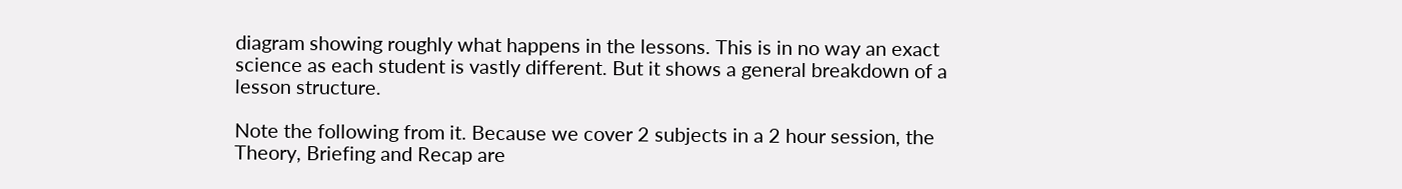diagram showing roughly what happens in the lessons. This is in no way an exact science as each student is vastly different. But it shows a general breakdown of a lesson structure.

Note the following from it. Because we cover 2 subjects in a 2 hour session, the Theory, Briefing and Recap are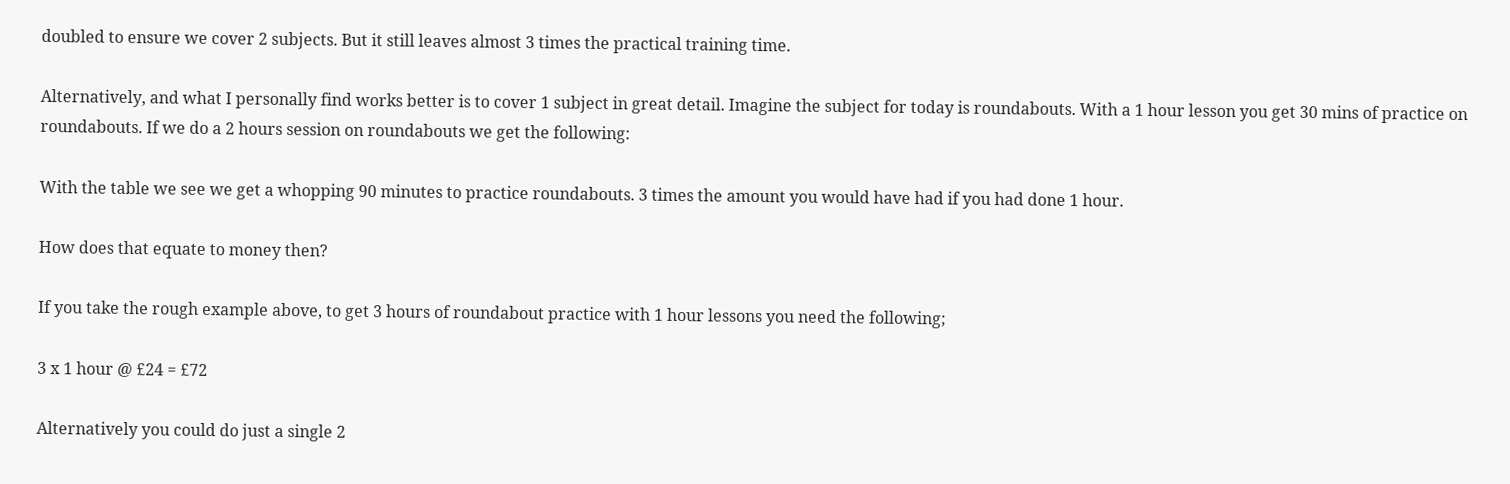doubled to ensure we cover 2 subjects. But it still leaves almost 3 times the practical training time.

Alternatively, and what I personally find works better is to cover 1 subject in great detail. Imagine the subject for today is roundabouts. With a 1 hour lesson you get 30 mins of practice on roundabouts. If we do a 2 hours session on roundabouts we get the following:

With the table we see we get a whopping 90 minutes to practice roundabouts. 3 times the amount you would have had if you had done 1 hour.

How does that equate to money then?

If you take the rough example above, to get 3 hours of roundabout practice with 1 hour lessons you need the following;

3 x 1 hour @ £24 = £72

Alternatively you could do just a single 2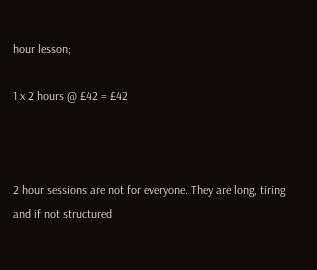hour lesson;

1 x 2 hours @ £42 = £42



2 hour sessions are not for everyone. They are long, tiring and if not structured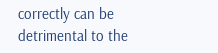correctly can be detrimental to the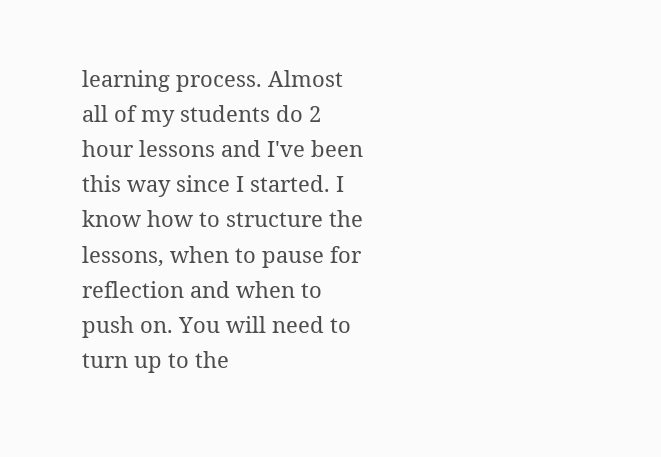learning process. Almost all of my students do 2 hour lessons and I've been this way since I started. I know how to structure the lessons, when to pause for reflection and when to push on. You will need to turn up to the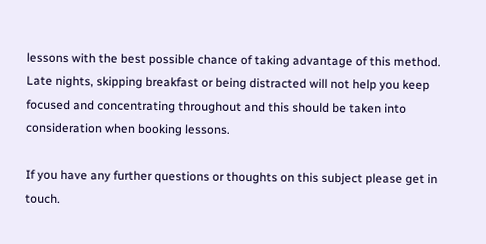lessons with the best possible chance of taking advantage of this method. Late nights, skipping breakfast or being distracted will not help you keep focused and concentrating throughout and this should be taken into consideration when booking lessons.

If you have any further questions or thoughts on this subject please get in touch.